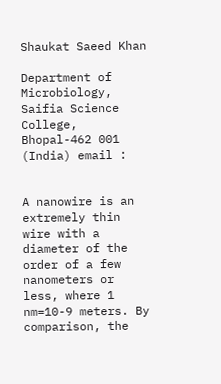Shaukat Saeed Khan

Department of Microbiology, Saifia Science College, Bhopal-462 001 (India) email :


A nanowire is an extremely thin wire with a diameter of the order of a few nanometers or less, where 1 nm=10-9 meters. By comparison, the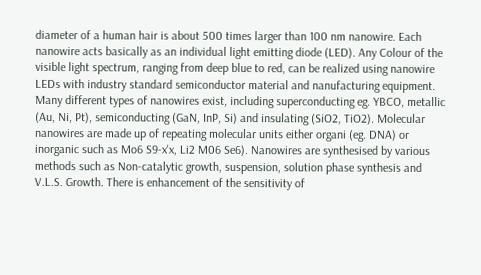diameter of a human hair is about 500 times larger than 100 nm nanowire. Each nanowire acts basically as an individual light emitting diode (LED). Any Colour of the visible light spectrum, ranging from deep blue to red, can be realized using nanowire LEDs with industry standard semiconductor material and nanufacturing equipment. Many different types of nanowires exist, including superconducting eg. YBCO, metallic (Au, Ni, Pt), semiconducting (GaN, InP, Si) and insulating (SiO2, TiO2). Molecular nanowires are made up of repeating molecular units either organi (eg. DNA) or inorganic such as Mo6 S9-x'x, Li2 M06 Se6). Nanowires are synthesised by various methods such as Non-catalytic growth, suspension, solution phase synthesis and V.L.S. Growth. There is enhancement of the sensitivity of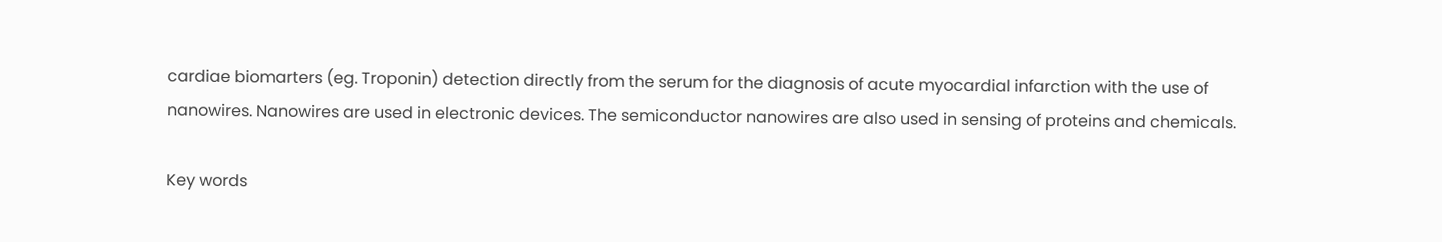cardiae biomarters (eg. Troponin) detection directly from the serum for the diagnosis of acute myocardial infarction with the use of nanowires. Nanowires are used in electronic devices. The semiconductor nanowires are also used in sensing of proteins and chemicals.

Key words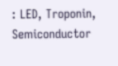: LED, Troponin, Semiconductor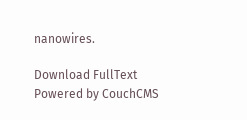nanowires.

Download FullText
Powered by CouchCMS